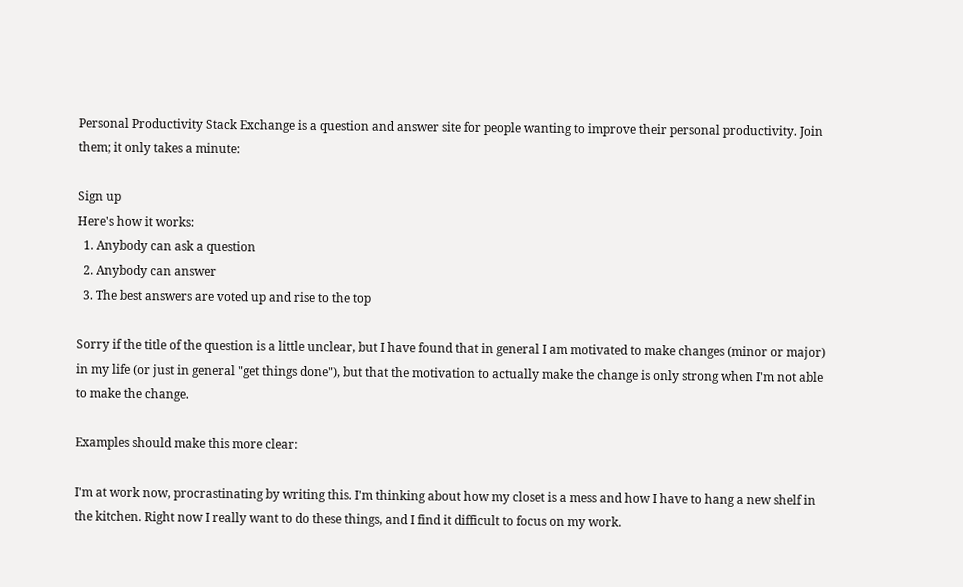Personal Productivity Stack Exchange is a question and answer site for people wanting to improve their personal productivity. Join them; it only takes a minute:

Sign up
Here's how it works:
  1. Anybody can ask a question
  2. Anybody can answer
  3. The best answers are voted up and rise to the top

Sorry if the title of the question is a little unclear, but I have found that in general I am motivated to make changes (minor or major) in my life (or just in general "get things done"), but that the motivation to actually make the change is only strong when I'm not able to make the change.

Examples should make this more clear:

I'm at work now, procrastinating by writing this. I'm thinking about how my closet is a mess and how I have to hang a new shelf in the kitchen. Right now I really want to do these things, and I find it difficult to focus on my work.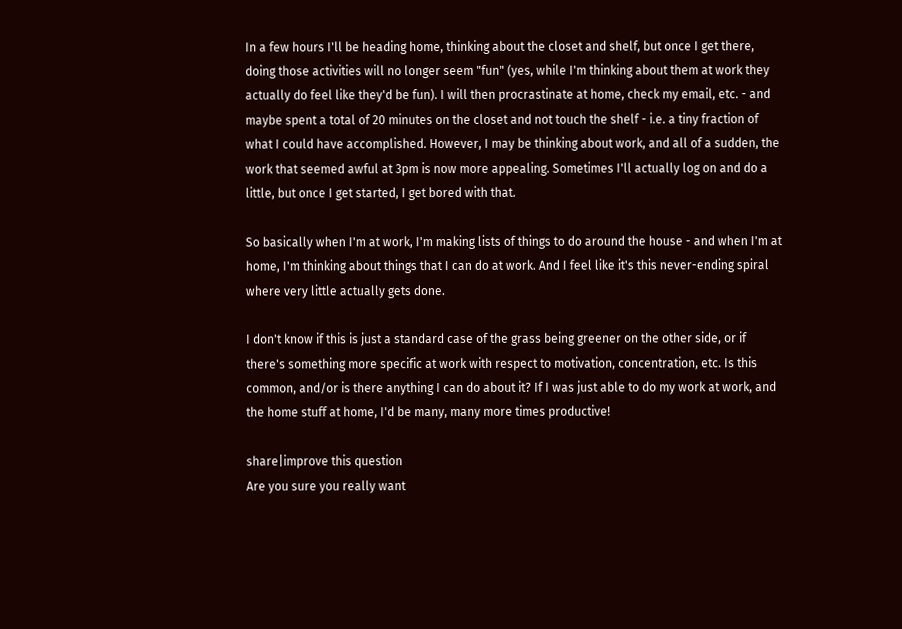In a few hours I'll be heading home, thinking about the closet and shelf, but once I get there, doing those activities will no longer seem "fun" (yes, while I'm thinking about them at work they actually do feel like they'd be fun). I will then procrastinate at home, check my email, etc. - and maybe spent a total of 20 minutes on the closet and not touch the shelf - i.e. a tiny fraction of what I could have accomplished. However, I may be thinking about work, and all of a sudden, the work that seemed awful at 3pm is now more appealing. Sometimes I'll actually log on and do a little, but once I get started, I get bored with that.

So basically when I'm at work, I'm making lists of things to do around the house - and when I'm at home, I'm thinking about things that I can do at work. And I feel like it's this never-ending spiral where very little actually gets done.

I don't know if this is just a standard case of the grass being greener on the other side, or if there's something more specific at work with respect to motivation, concentration, etc. Is this common, and/or is there anything I can do about it? If I was just able to do my work at work, and the home stuff at home, I'd be many, many more times productive!

share|improve this question
Are you sure you really want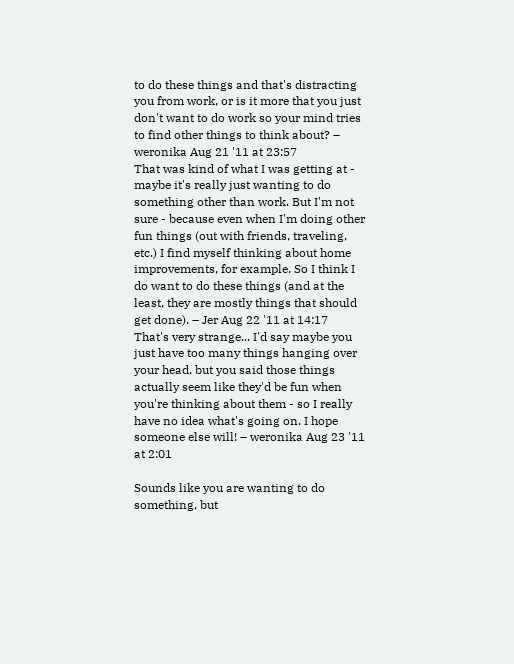to do these things and that's distracting you from work, or is it more that you just don't want to do work so your mind tries to find other things to think about? – weronika Aug 21 '11 at 23:57
That was kind of what I was getting at - maybe it's really just wanting to do something other than work. But I'm not sure - because even when I'm doing other fun things (out with friends, traveling, etc.) I find myself thinking about home improvements, for example. So I think I do want to do these things (and at the least, they are mostly things that should get done). – Jer Aug 22 '11 at 14:17
That's very strange... I'd say maybe you just have too many things hanging over your head, but you said those things actually seem like they'd be fun when you're thinking about them - so I really have no idea what's going on. I hope someone else will! – weronika Aug 23 '11 at 2:01

Sounds like you are wanting to do something, but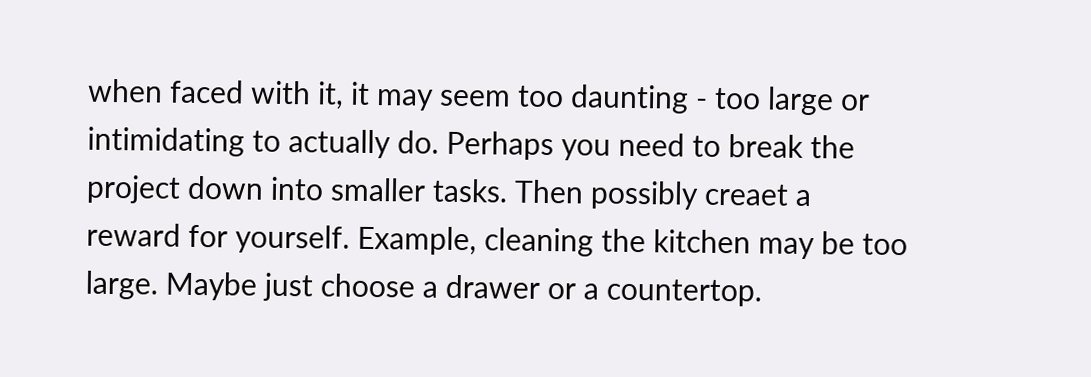when faced with it, it may seem too daunting - too large or intimidating to actually do. Perhaps you need to break the project down into smaller tasks. Then possibly creaet a reward for yourself. Example, cleaning the kitchen may be too large. Maybe just choose a drawer or a countertop.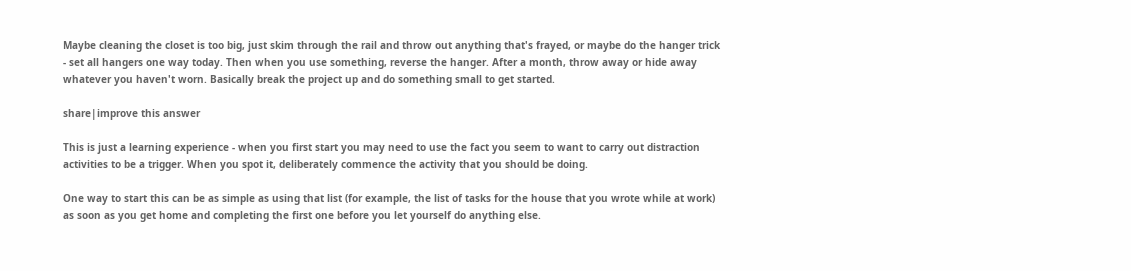Maybe cleaning the closet is too big, just skim through the rail and throw out anything that's frayed, or maybe do the hanger trick - set all hangers one way today. Then when you use something, reverse the hanger. After a month, throw away or hide away whatever you haven't worn. Basically break the project up and do something small to get started.

share|improve this answer

This is just a learning experience - when you first start you may need to use the fact you seem to want to carry out distraction activities to be a trigger. When you spot it, deliberately commence the activity that you should be doing.

One way to start this can be as simple as using that list (for example, the list of tasks for the house that you wrote while at work) as soon as you get home and completing the first one before you let yourself do anything else.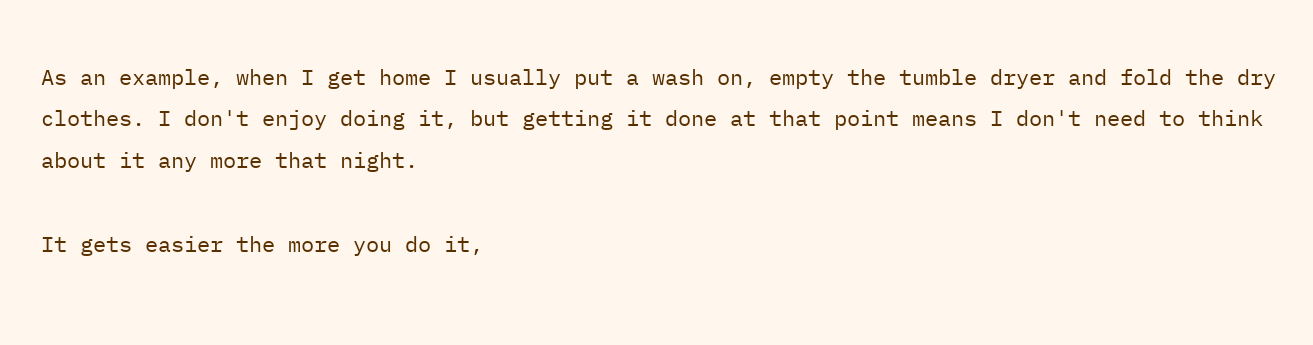As an example, when I get home I usually put a wash on, empty the tumble dryer and fold the dry clothes. I don't enjoy doing it, but getting it done at that point means I don't need to think about it any more that night.

It gets easier the more you do it,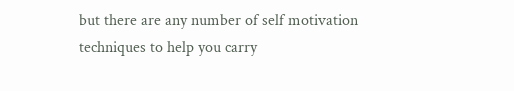but there are any number of self motivation techniques to help you carry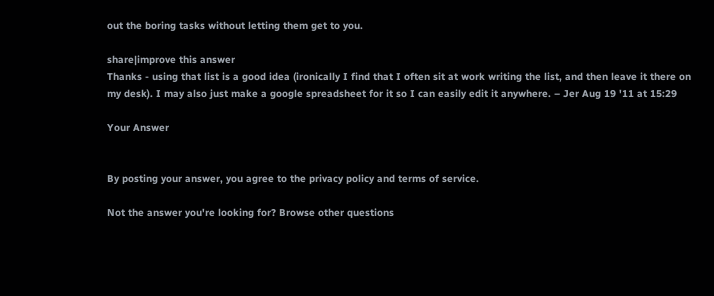out the boring tasks without letting them get to you.

share|improve this answer
Thanks - using that list is a good idea (ironically I find that I often sit at work writing the list, and then leave it there on my desk). I may also just make a google spreadsheet for it so I can easily edit it anywhere. – Jer Aug 19 '11 at 15:29

Your Answer


By posting your answer, you agree to the privacy policy and terms of service.

Not the answer you're looking for? Browse other questions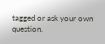tagged or ask your own question.